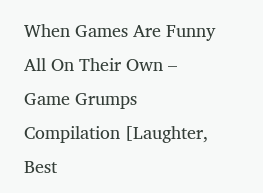When Games Are Funny All On Their Own – Game Grumps Compilation [Laughter, Best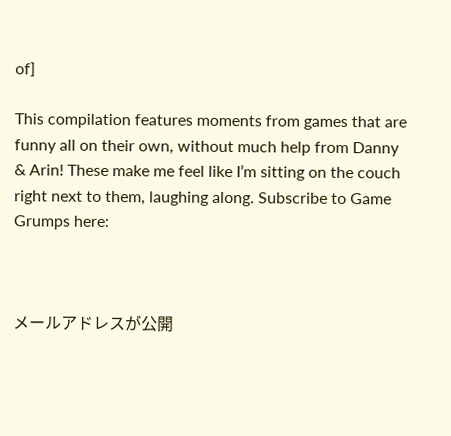of]

This compilation features moments from games that are funny all on their own, without much help from Danny & Arin! These make me feel like I’m sitting on the couch right next to them, laughing along. Subscribe to Game Grumps here:



メールアドレスが公開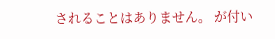されることはありません。 が付い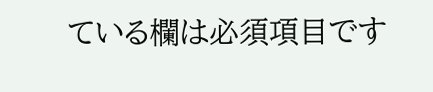ている欄は必須項目です